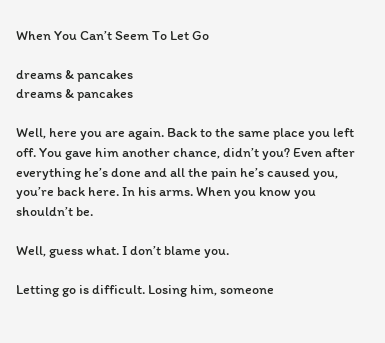When You Can’t Seem To Let Go

dreams & pancakes
dreams & pancakes

Well, here you are again. Back to the same place you left off. You gave him another chance, didn’t you? Even after everything he’s done and all the pain he’s caused you, you’re back here. In his arms. When you know you shouldn’t be.

Well, guess what. I don’t blame you.

Letting go is difficult. Losing him, someone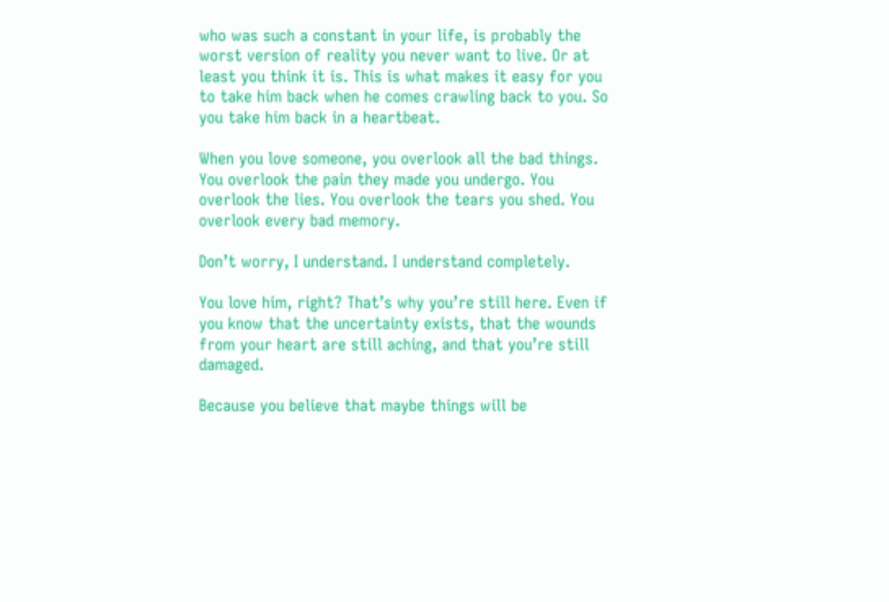who was such a constant in your life, is probably the worst version of reality you never want to live. Or at least you think it is. This is what makes it easy for you to take him back when he comes crawling back to you. So you take him back in a heartbeat.

When you love someone, you overlook all the bad things. You overlook the pain they made you undergo. You overlook the lies. You overlook the tears you shed. You overlook every bad memory.

Don’t worry, I understand. I understand completely.

You love him, right? That’s why you’re still here. Even if you know that the uncertainty exists, that the wounds from your heart are still aching, and that you’re still damaged.

Because you believe that maybe things will be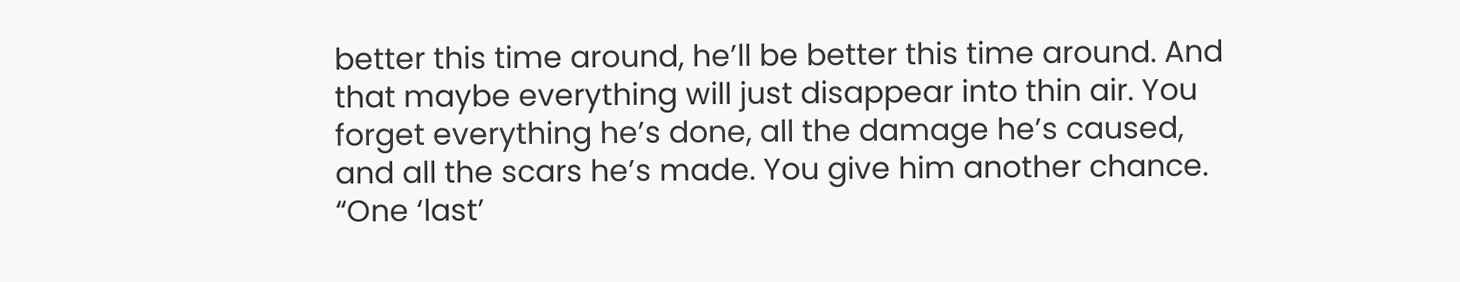better this time around, he’ll be better this time around. And that maybe everything will just disappear into thin air. You forget everything he’s done, all the damage he’s caused, and all the scars he’s made. You give him another chance. “One ‘last’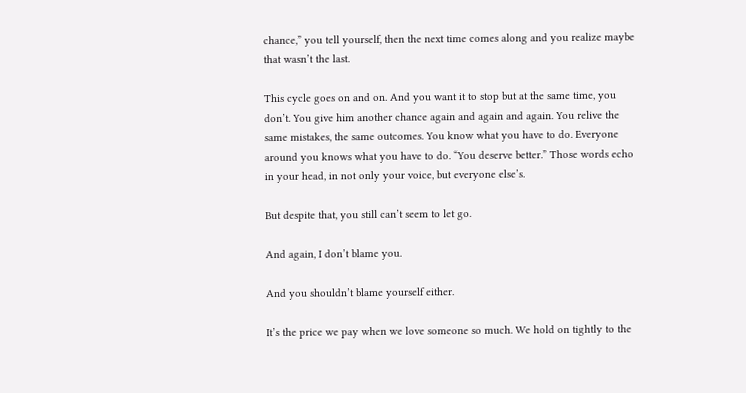chance,” you tell yourself, then the next time comes along and you realize maybe that wasn’t the last.

This cycle goes on and on. And you want it to stop but at the same time, you don’t. You give him another chance again and again and again. You relive the same mistakes, the same outcomes. You know what you have to do. Everyone around you knows what you have to do. “You deserve better.” Those words echo in your head, in not only your voice, but everyone else’s.

But despite that, you still can’t seem to let go.

And again, I don’t blame you.

And you shouldn’t blame yourself either.

It’s the price we pay when we love someone so much. We hold on tightly to the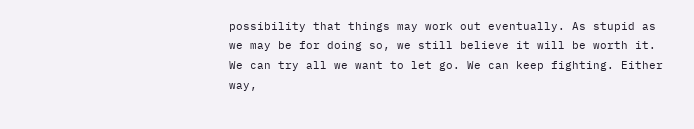possibility that things may work out eventually. As stupid as we may be for doing so, we still believe it will be worth it. We can try all we want to let go. We can keep fighting. Either way,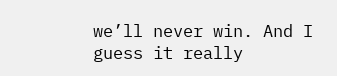we’ll never win. And I guess it really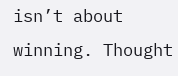isn’t about winning. Thought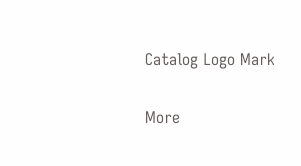Catalog Logo Mark

More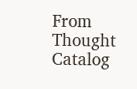From Thought Catalog